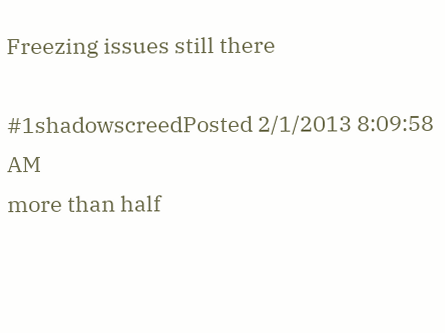Freezing issues still there

#1shadowscreedPosted 2/1/2013 8:09:58 AM
more than half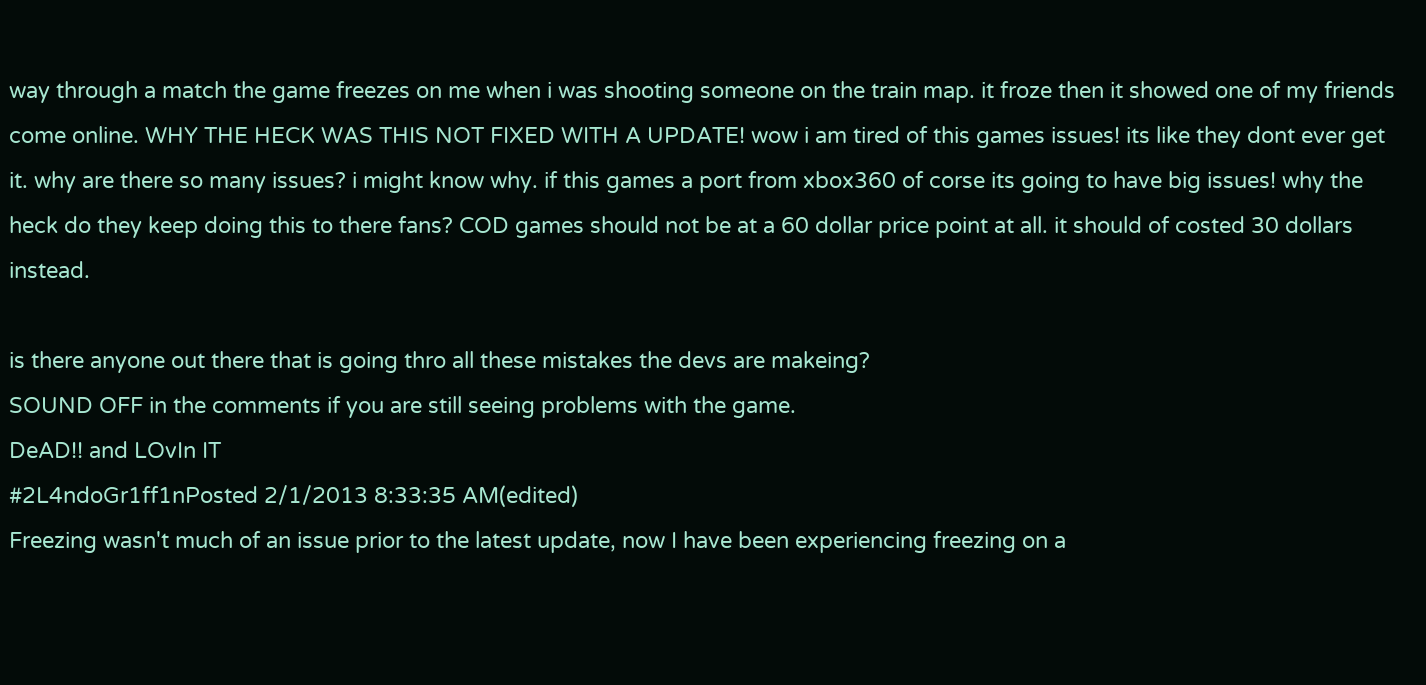way through a match the game freezes on me when i was shooting someone on the train map. it froze then it showed one of my friends come online. WHY THE HECK WAS THIS NOT FIXED WITH A UPDATE! wow i am tired of this games issues! its like they dont ever get it. why are there so many issues? i might know why. if this games a port from xbox360 of corse its going to have big issues! why the heck do they keep doing this to there fans? COD games should not be at a 60 dollar price point at all. it should of costed 30 dollars instead.

is there anyone out there that is going thro all these mistakes the devs are makeing?
SOUND OFF in the comments if you are still seeing problems with the game.
DeAD!! and LOvIn IT
#2L4ndoGr1ff1nPosted 2/1/2013 8:33:35 AM(edited)
Freezing wasn't much of an issue prior to the latest update, now I have been experiencing freezing on a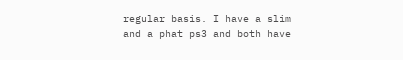regular basis. I have a slim and a phat ps3 and both have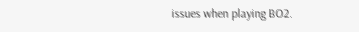issues when playing BO2.